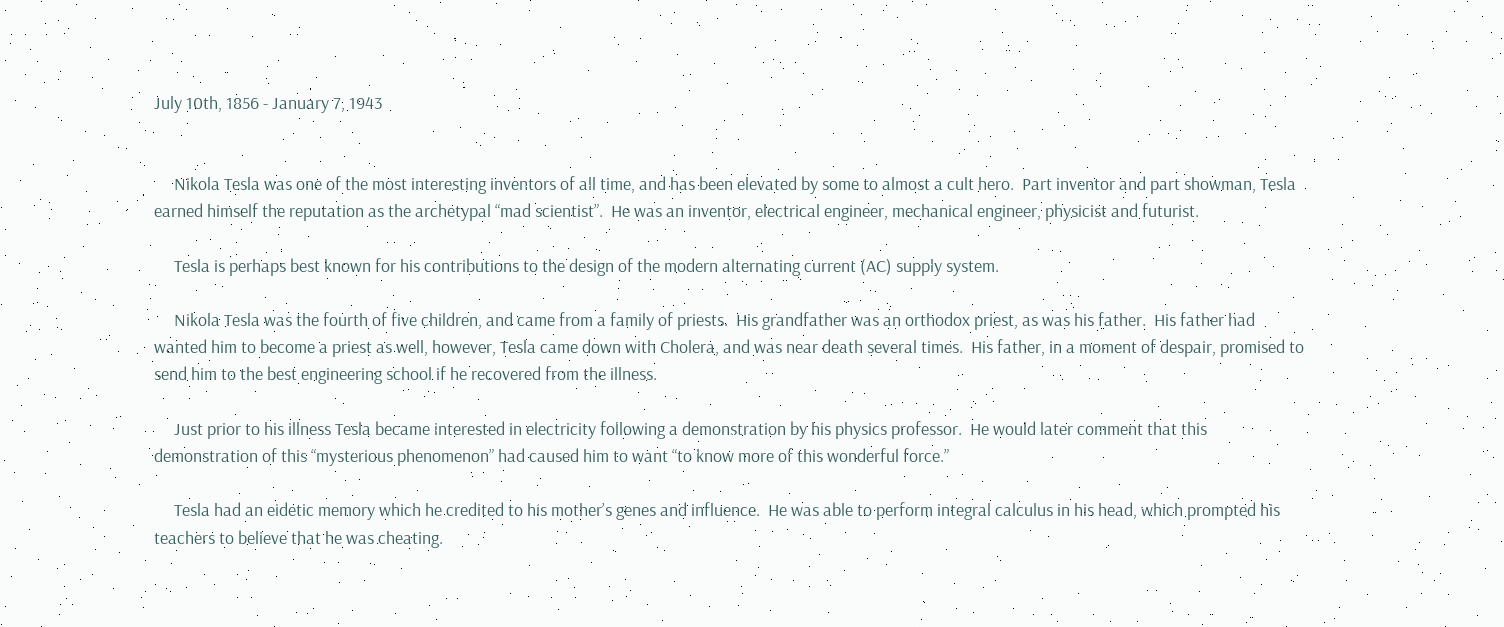July 10th, 1856 - January 7, 1943


     Nikola Tesla was one of the most interesting inventors of all time, and has been elevated by some to almost a cult hero.  Part inventor and part showman, Tesla earned himself the reputation as the archetypal “mad scientist”.  He was an inventor, electrical engineer, mechanical engineer, physicist and futurist.

     Tesla is perhaps best known for his contributions to the design of the modern alternating current (AC) supply system.

     Nikola Tesla was the fourth of five children, and came from a family of priests.  His grandfather was an orthodox priest, as was his father.  His father had wanted him to become a priest as well, however, Tesla came down with Cholera, and was near death several times.  His father, in a moment of despair, promised to send him to the best engineering school if he recovered from the illness.

     Just prior to his illness Tesla became interested in electricity following a demonstration by his physics professor.  He would later comment that this demonstration of this “mysterious phenomenon” had caused him to want “to know more of this wonderful force.”

     Tesla had an eidetic memory which he credited to his mother’s genes and influence.  He was able to perform integral calculus in his head, which prompted his teachers to believe that he was cheating.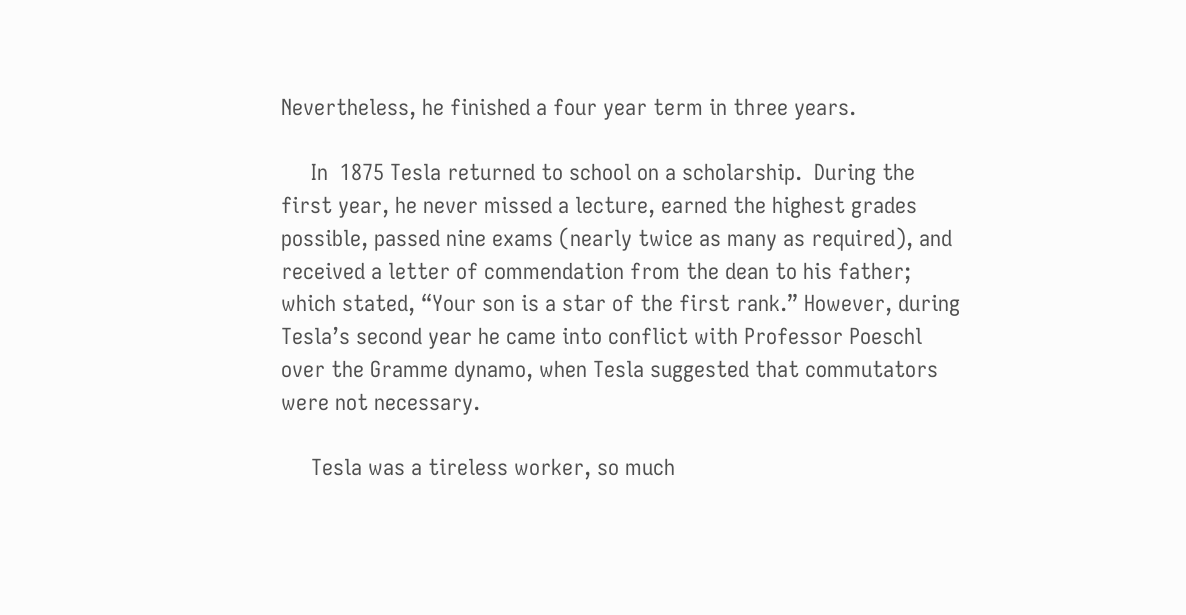Nevertheless, he finished a four year term in three years.

     In  1875 Tesla returned to school on a scholarship.  During the first year, he never missed a lecture, earned the highest grades possible, passed nine exams (nearly twice as many as required), and received a letter of commendation from the dean to his father; which stated, “Your son is a star of the first rank.” However, during Tesla’s second year he came into conflict with Professor Poeschl over the Gramme dynamo, when Tesla suggested that commutators were not necessary.

     Tesla was a tireless worker, so much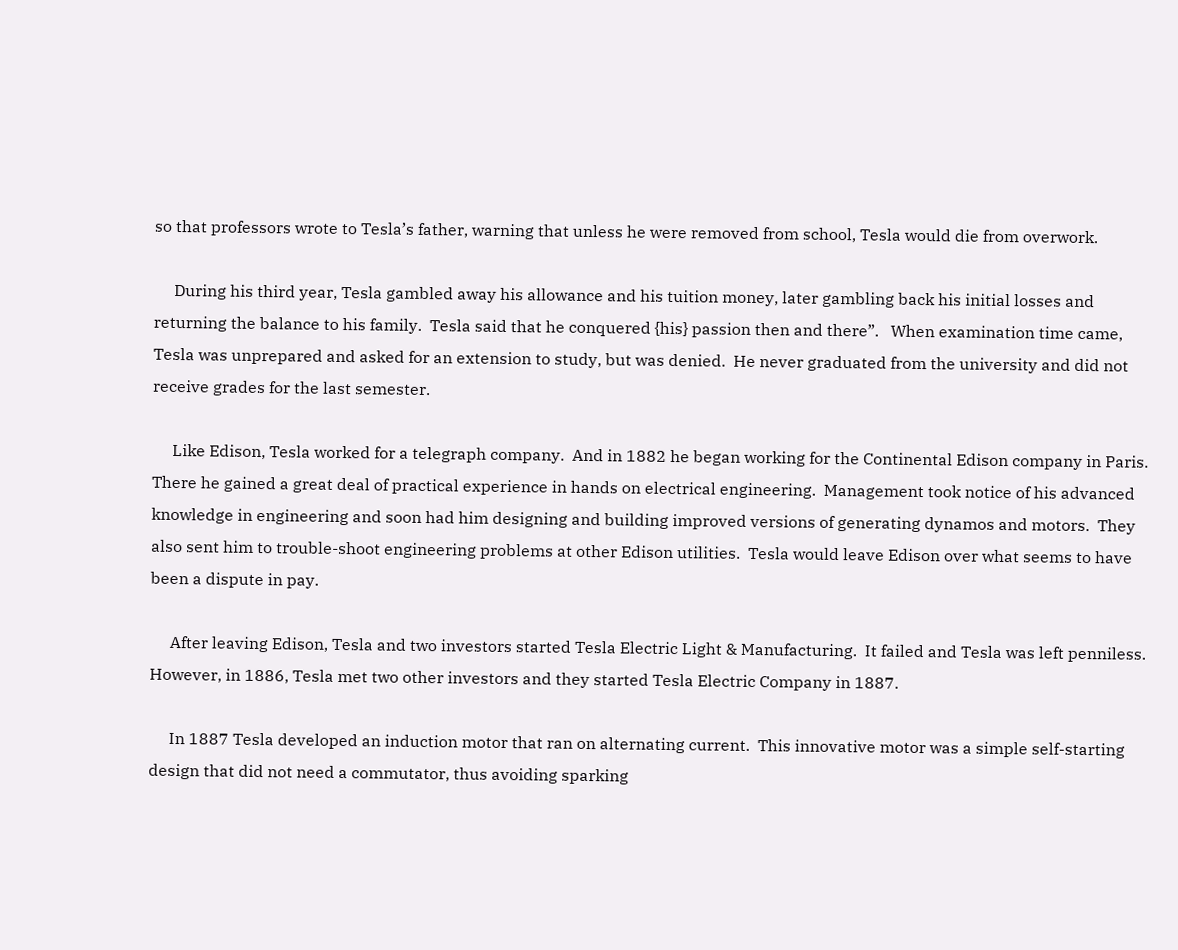so that professors wrote to Tesla’s father, warning that unless he were removed from school, Tesla would die from overwork.

     During his third year, Tesla gambled away his allowance and his tuition money, later gambling back his initial losses and returning the balance to his family.  Tesla said that he conquered {his} passion then and there”.   When examination time came, Tesla was unprepared and asked for an extension to study, but was denied.  He never graduated from the university and did not receive grades for the last semester.

     Like Edison, Tesla worked for a telegraph company.  And in 1882 he began working for the Continental Edison company in Paris.  There he gained a great deal of practical experience in hands on electrical engineering.  Management took notice of his advanced knowledge in engineering and soon had him designing and building improved versions of generating dynamos and motors.  They also sent him to trouble-shoot engineering problems at other Edison utilities.  Tesla would leave Edison over what seems to have been a dispute in pay.

     After leaving Edison, Tesla and two investors started Tesla Electric Light & Manufacturing.  It failed and Tesla was left penniless.  However, in 1886, Tesla met two other investors and they started Tesla Electric Company in 1887.

     In 1887 Tesla developed an induction motor that ran on alternating current.  This innovative motor was a simple self-starting design that did not need a commutator, thus avoiding sparking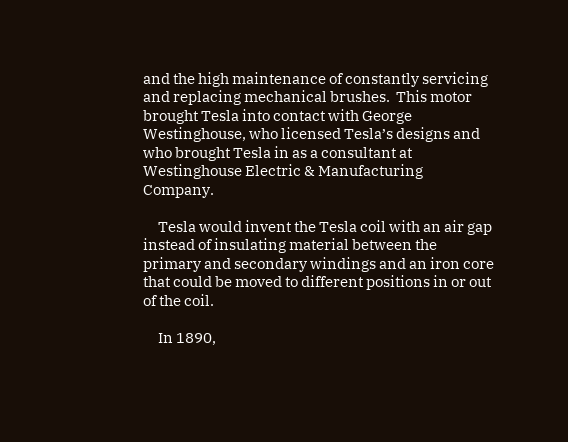and the high maintenance of constantly servicing and replacing mechanical brushes.  This motor brought Tesla into contact with George Westinghouse, who licensed Tesla’s designs and who brought Tesla in as a consultant at Westinghouse Electric & Manufacturing Company.

     Tesla would invent the Tesla coil with an air gap instead of insulating material between the primary and secondary windings and an iron core that could be moved to different positions in or out of the coil.

     In 1890,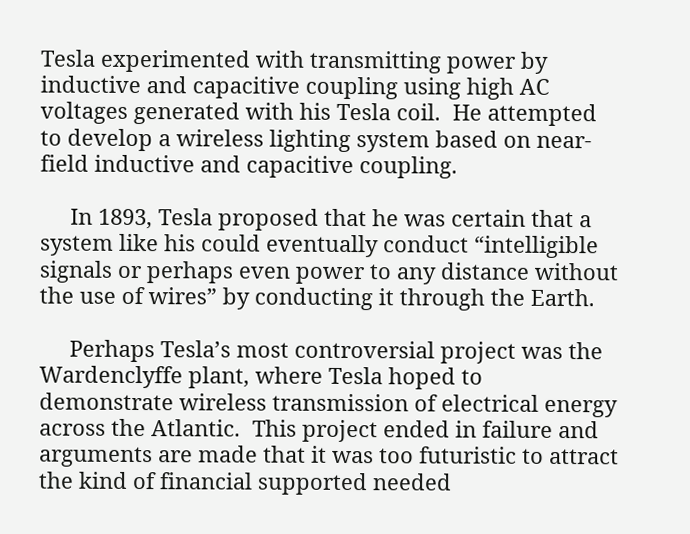Tesla experimented with transmitting power by inductive and capacitive coupling using high AC voltages generated with his Tesla coil.  He attempted to develop a wireless lighting system based on near-field inductive and capacitive coupling.

     In 1893, Tesla proposed that he was certain that a system like his could eventually conduct “intelligible signals or perhaps even power to any distance without the use of wires” by conducting it through the Earth.

     Perhaps Tesla’s most controversial project was the Wardenclyffe plant, where Tesla hoped to demonstrate wireless transmission of electrical energy across the Atlantic.  This project ended in failure and arguments are made that it was too futuristic to attract the kind of financial supported needed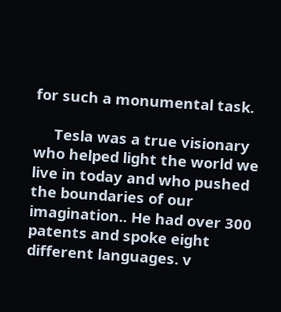for such a monumental task.

     Tesla was a true visionary who helped light the world we live in today and who pushed the boundaries of our imagination.. He had over 300 patents and spoke eight different languages. v